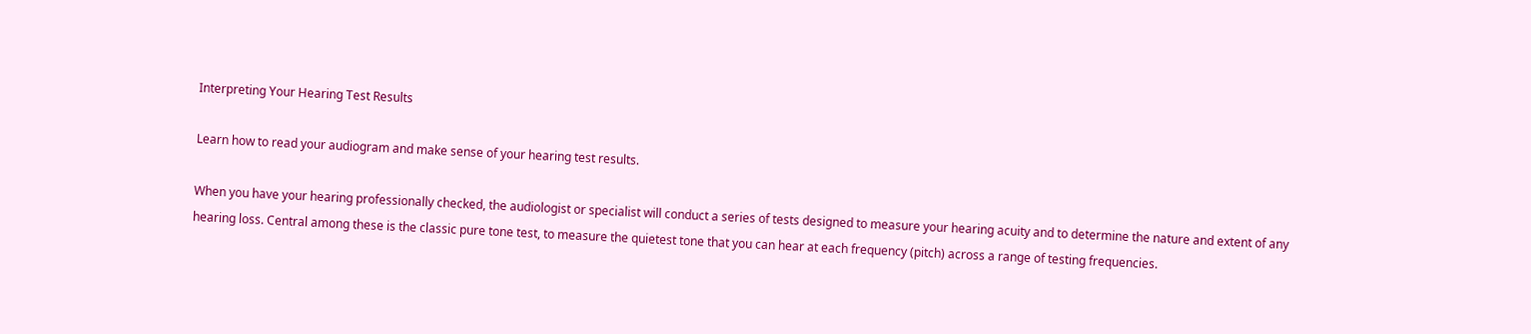Interpreting Your Hearing Test Results

Learn how to read your audiogram and make sense of your hearing test results.

When you have your hearing professionally checked, the audiologist or specialist will conduct a series of tests designed to measure your hearing acuity and to determine the nature and extent of any hearing loss. Central among these is the classic pure tone test, to measure the quietest tone that you can hear at each frequency (pitch) across a range of testing frequencies.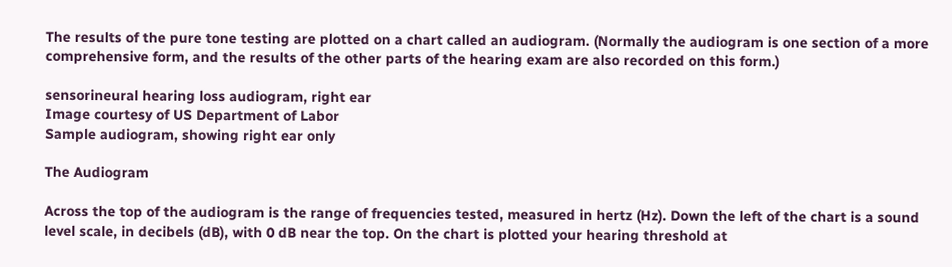The results of the pure tone testing are plotted on a chart called an audiogram. (Normally the audiogram is one section of a more comprehensive form, and the results of the other parts of the hearing exam are also recorded on this form.)

sensorineural hearing loss audiogram, right ear
Image courtesy of US Department of Labor
Sample audiogram, showing right ear only

The Audiogram

Across the top of the audiogram is the range of frequencies tested, measured in hertz (Hz). Down the left of the chart is a sound level scale, in decibels (dB), with 0 dB near the top. On the chart is plotted your hearing threshold at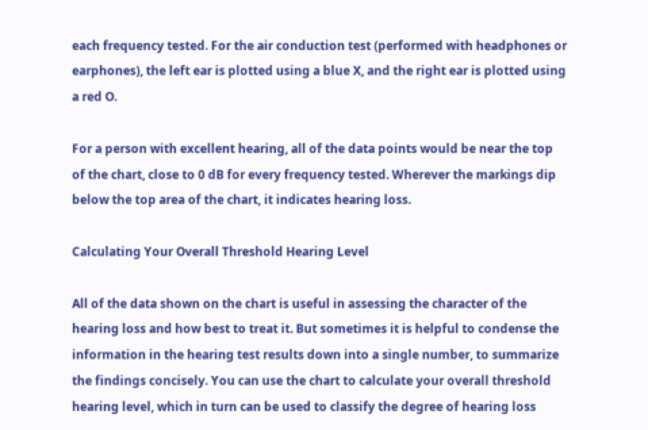each frequency tested. For the air conduction test (performed with headphones or earphones), the left ear is plotted using a blue X, and the right ear is plotted using a red O.

For a person with excellent hearing, all of the data points would be near the top of the chart, close to 0 dB for every frequency tested. Wherever the markings dip below the top area of the chart, it indicates hearing loss.

Calculating Your Overall Threshold Hearing Level

All of the data shown on the chart is useful in assessing the character of the hearing loss and how best to treat it. But sometimes it is helpful to condense the information in the hearing test results down into a single number, to summarize the findings concisely. You can use the chart to calculate your overall threshold hearing level, which in turn can be used to classify the degree of hearing loss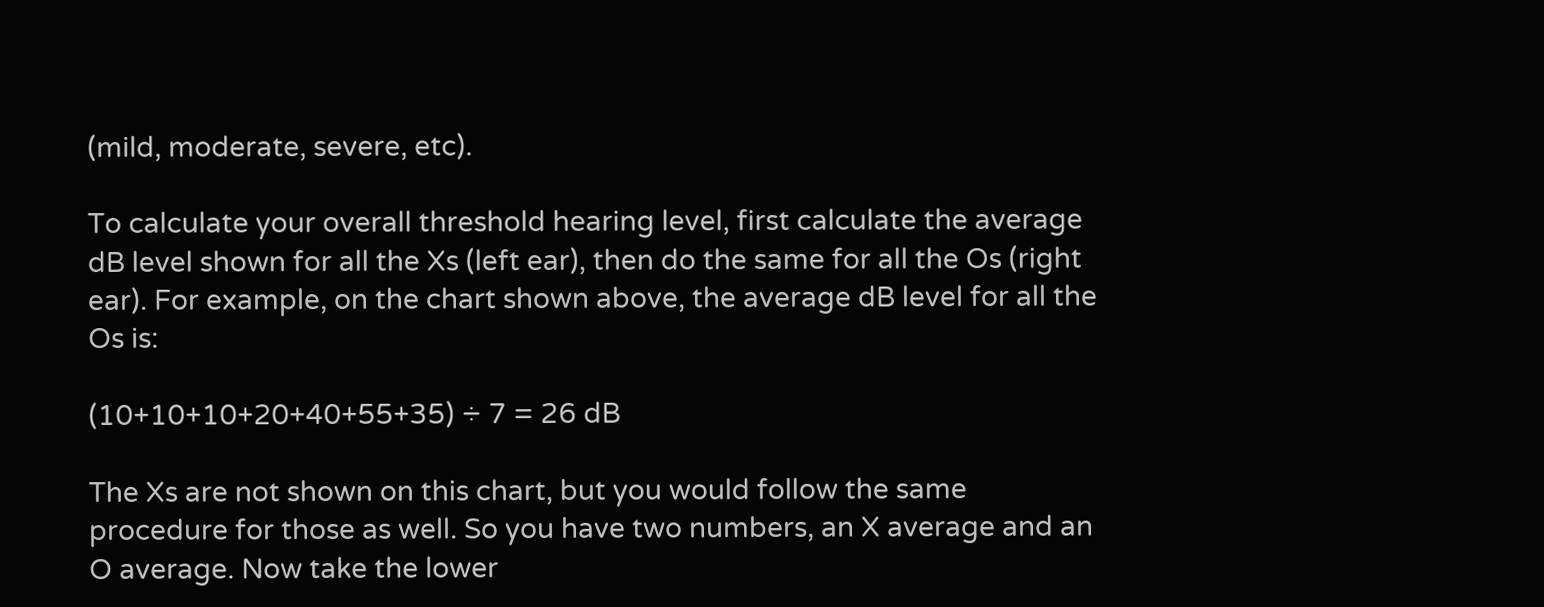(mild, moderate, severe, etc).

To calculate your overall threshold hearing level, first calculate the average dB level shown for all the Xs (left ear), then do the same for all the Os (right ear). For example, on the chart shown above, the average dB level for all the Os is:

(10+10+10+20+40+55+35) ÷ 7 = 26 dB

The Xs are not shown on this chart, but you would follow the same procedure for those as well. So you have two numbers, an X average and an O average. Now take the lower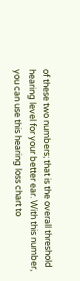of these two numbers; that is the overall threshold hearing level for your better ear. With this number, you can use this hearing loss chart to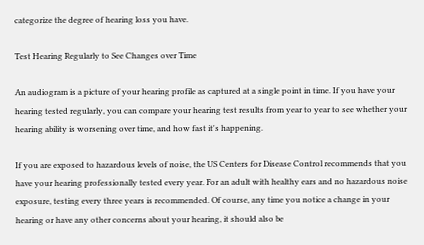categorize the degree of hearing loss you have.

Test Hearing Regularly to See Changes over Time

An audiogram is a picture of your hearing profile as captured at a single point in time. If you have your hearing tested regularly, you can compare your hearing test results from year to year to see whether your hearing ability is worsening over time, and how fast it's happening.

If you are exposed to hazardous levels of noise, the US Centers for Disease Control recommends that you have your hearing professionally tested every year. For an adult with healthy ears and no hazardous noise exposure, testing every three years is recommended. Of course, any time you notice a change in your hearing or have any other concerns about your hearing, it should also be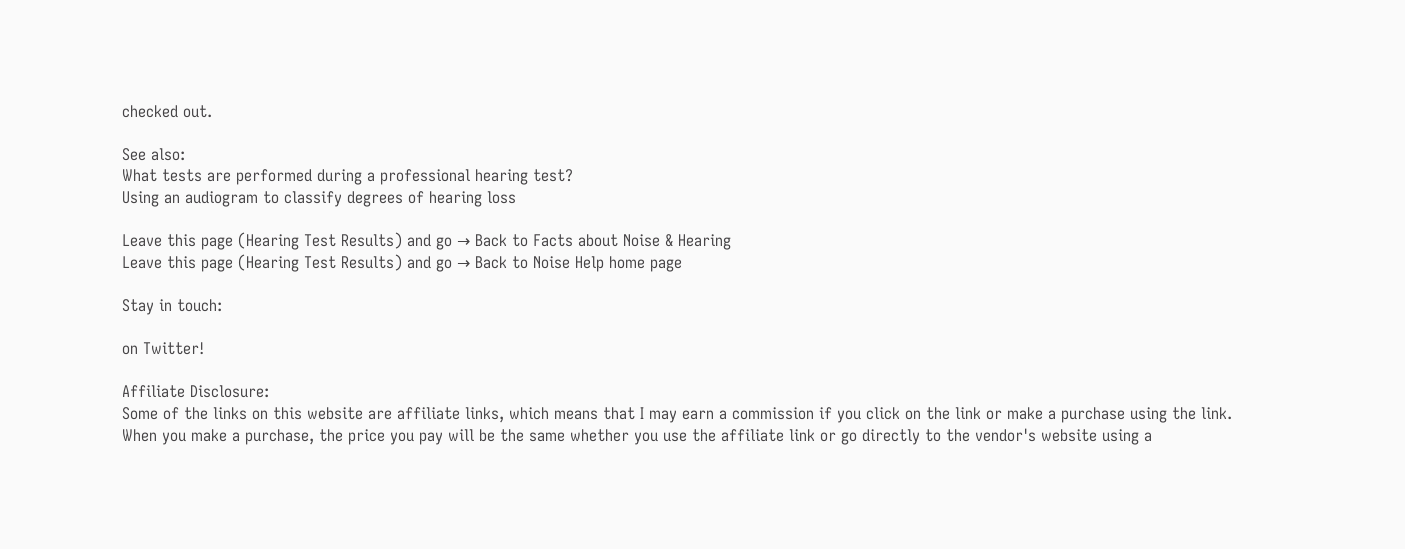checked out.

See also:
What tests are performed during a professional hearing test?
Using an audiogram to classify degrees of hearing loss

Leave this page (Hearing Test Results) and go → Back to Facts about Noise & Hearing
Leave this page (Hearing Test Results) and go → Back to Noise Help home page

Stay in touch:

on Twitter!

Affiliate Disclosure:
Some of the links on this website are affiliate links, which means that I may earn a commission if you click on the link or make a purchase using the link. When you make a purchase, the price you pay will be the same whether you use the affiliate link or go directly to the vendor's website using a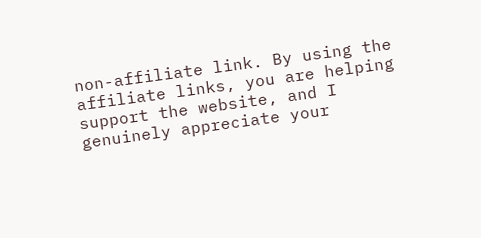non-affiliate link. By using the affiliate links, you are helping support the website, and I genuinely appreciate your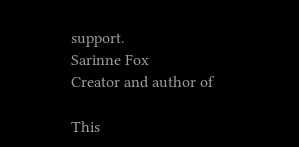support.
Sarinne Fox
Creator and author of

This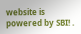website is powered by SBI! .